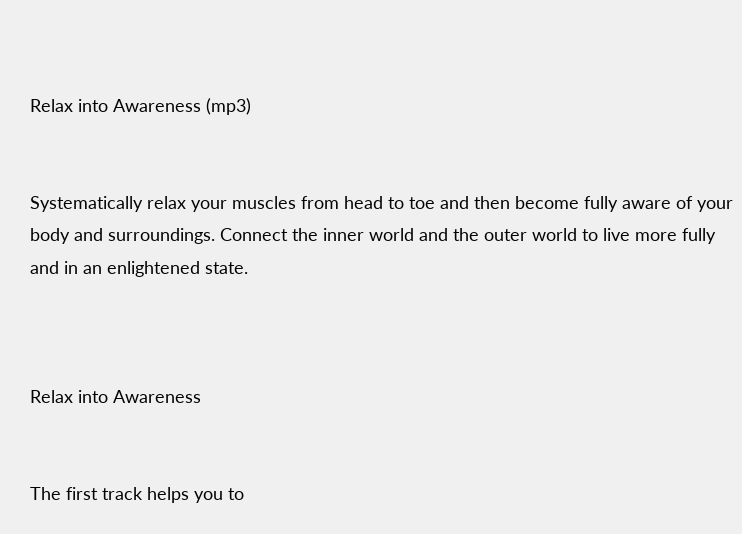Relax into Awareness (mp3)


Systematically relax your muscles from head to toe and then become fully aware of your body and surroundings. Connect the inner world and the outer world to live more fully and in an enlightened state.



Relax into Awareness


The first track helps you to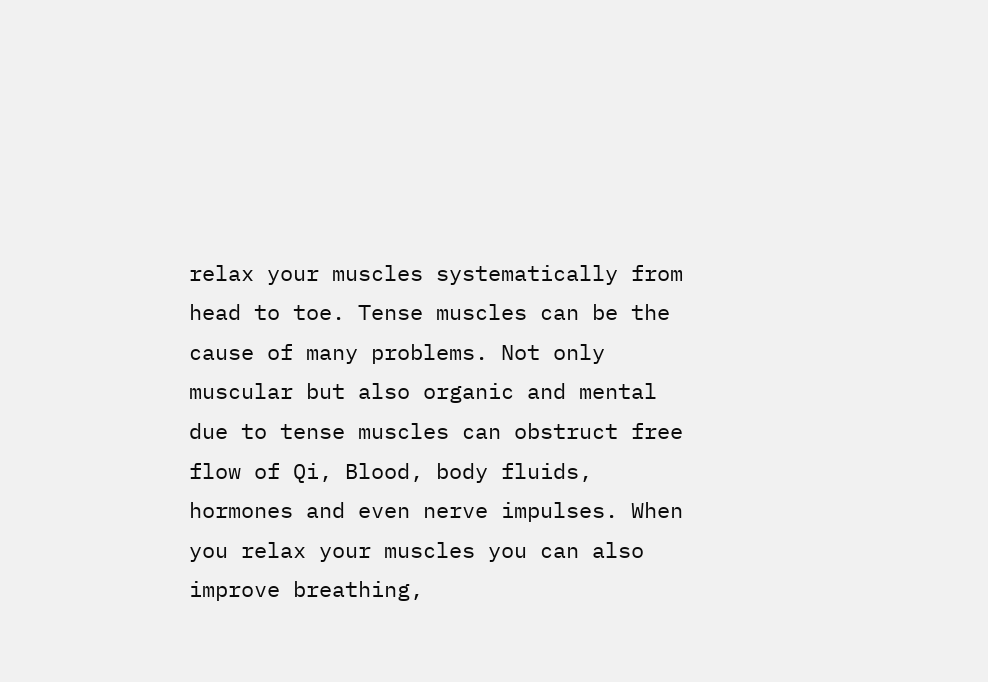relax your muscles systematically from head to toe. Tense muscles can be the cause of many problems. Not only muscular but also organic and mental due to tense muscles can obstruct free flow of Qi, Blood, body fluids, hormones and even nerve impulses. When you relax your muscles you can also improve breathing,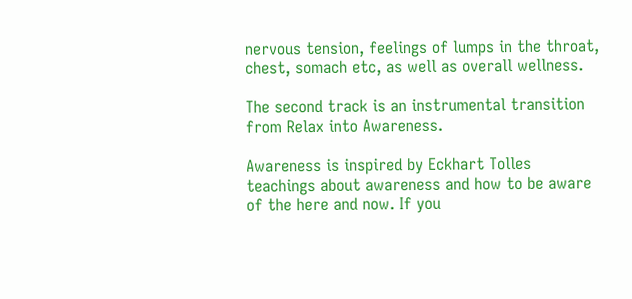nervous tension, feelings of lumps in the throat, chest, somach etc, as well as overall wellness.

The second track is an instrumental transition from Relax into Awareness.

Awareness is inspired by Eckhart Tolles teachings about awareness and how to be aware of the here and now. If you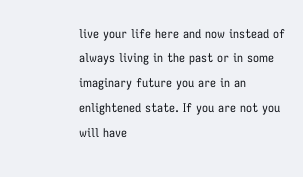live your life here and now instead of always living in the past or in some imaginary future you are in an enlightened state. If you are not you will have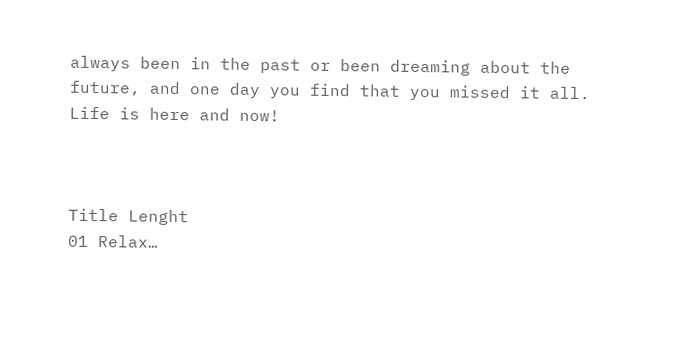always been in the past or been dreaming about the future, and one day you find that you missed it all. Life is here and now!



Title Lenght
01 Relax…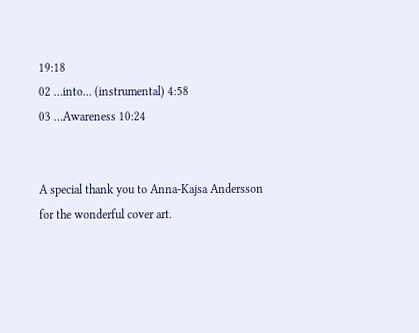19:18
02 …into… (instrumental) 4:58
03 …Awareness 10:24


A special thank you to Anna-Kajsa Andersson for the wonderful cover art.